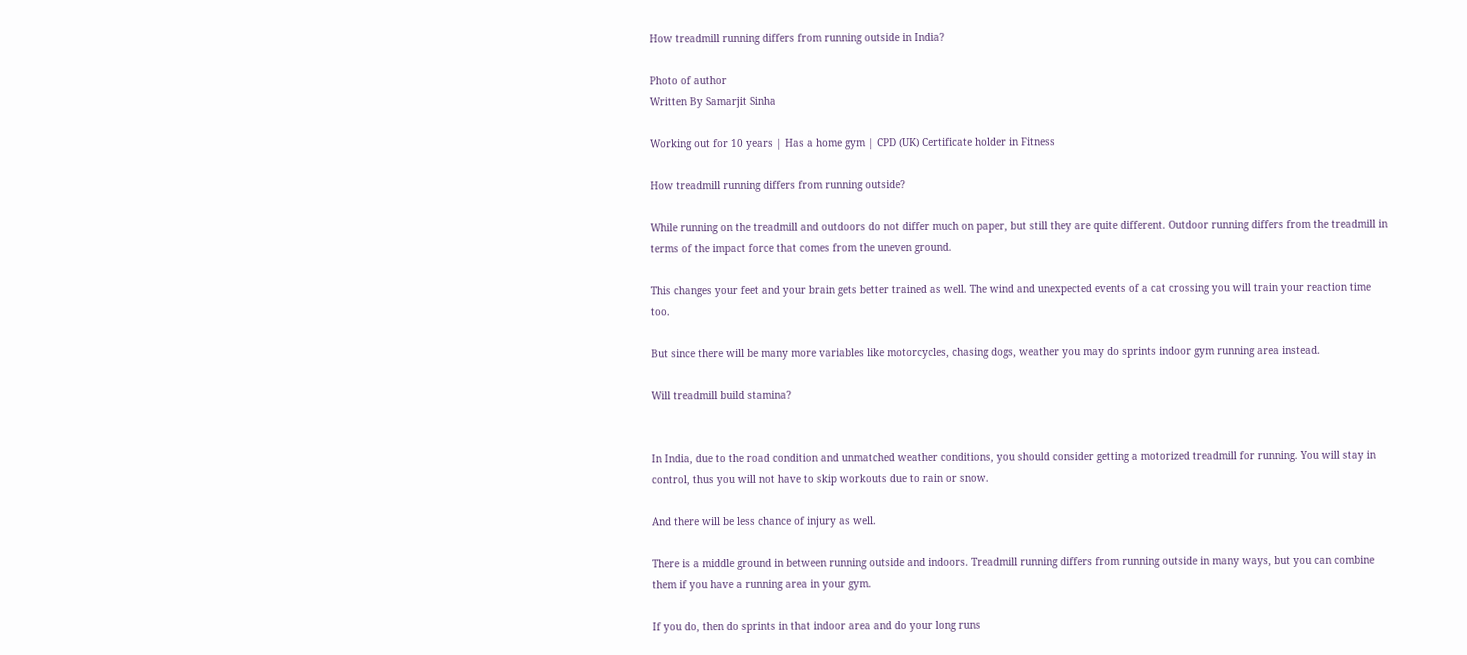How treadmill running differs from running outside in India?

Photo of author
Written By Samarjit Sinha

Working out for 10 years | Has a home gym | CPD (UK) Certificate holder in Fitness

How treadmill running differs from running outside?

While running on the treadmill and outdoors do not differ much on paper, but still they are quite different. Outdoor running differs from the treadmill in terms of the impact force that comes from the uneven ground.

This changes your feet and your brain gets better trained as well. The wind and unexpected events of a cat crossing you will train your reaction time too.

But since there will be many more variables like motorcycles, chasing dogs, weather you may do sprints indoor gym running area instead.

Will treadmill build stamina?


In India, due to the road condition and unmatched weather conditions, you should consider getting a motorized treadmill for running. You will stay in control, thus you will not have to skip workouts due to rain or snow.

And there will be less chance of injury as well.

There is a middle ground in between running outside and indoors. Treadmill running differs from running outside in many ways, but you can combine them if you have a running area in your gym.

If you do, then do sprints in that indoor area and do your long runs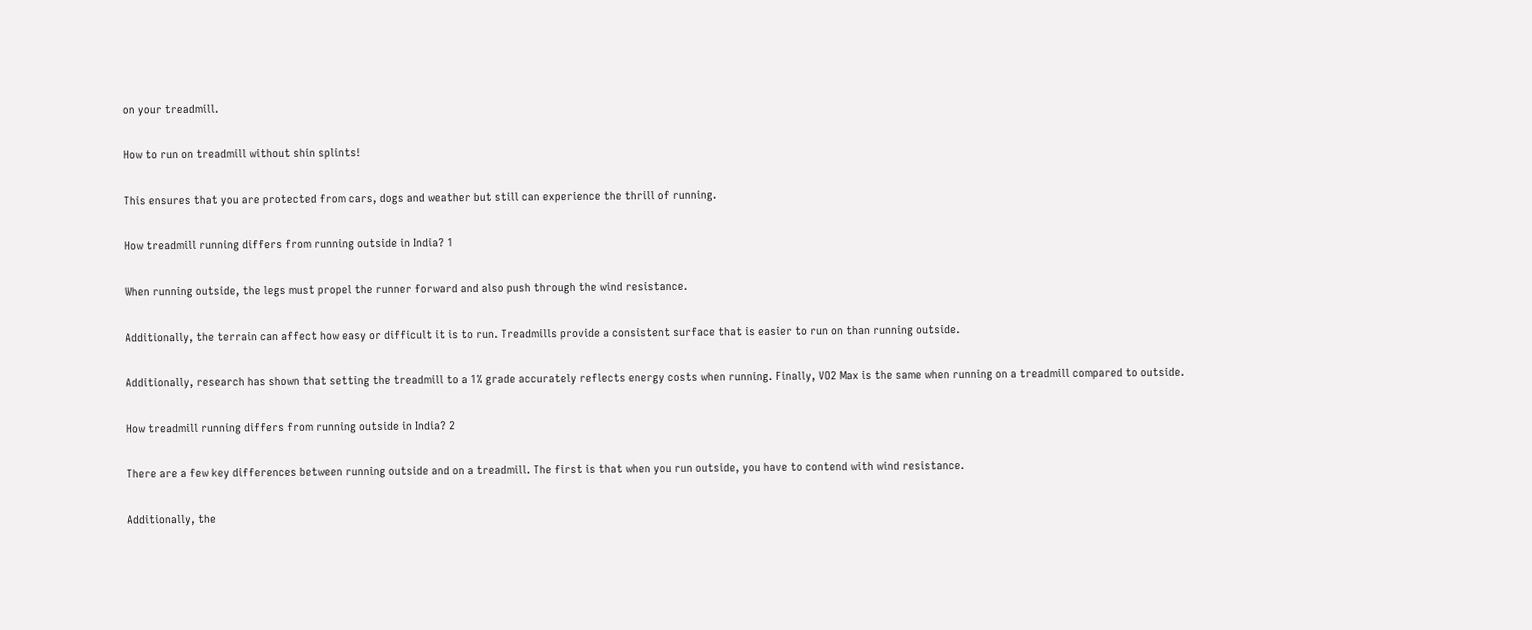on your treadmill.

How to run on treadmill without shin splints!

This ensures that you are protected from cars, dogs and weather but still can experience the thrill of running.

How treadmill running differs from running outside in India? 1

When running outside, the legs must propel the runner forward and also push through the wind resistance.

Additionally, the terrain can affect how easy or difficult it is to run. Treadmills provide a consistent surface that is easier to run on than running outside.

Additionally, research has shown that setting the treadmill to a 1% grade accurately reflects energy costs when running. Finally, VO2 Max is the same when running on a treadmill compared to outside.

How treadmill running differs from running outside in India? 2

There are a few key differences between running outside and on a treadmill. The first is that when you run outside, you have to contend with wind resistance.

Additionally, the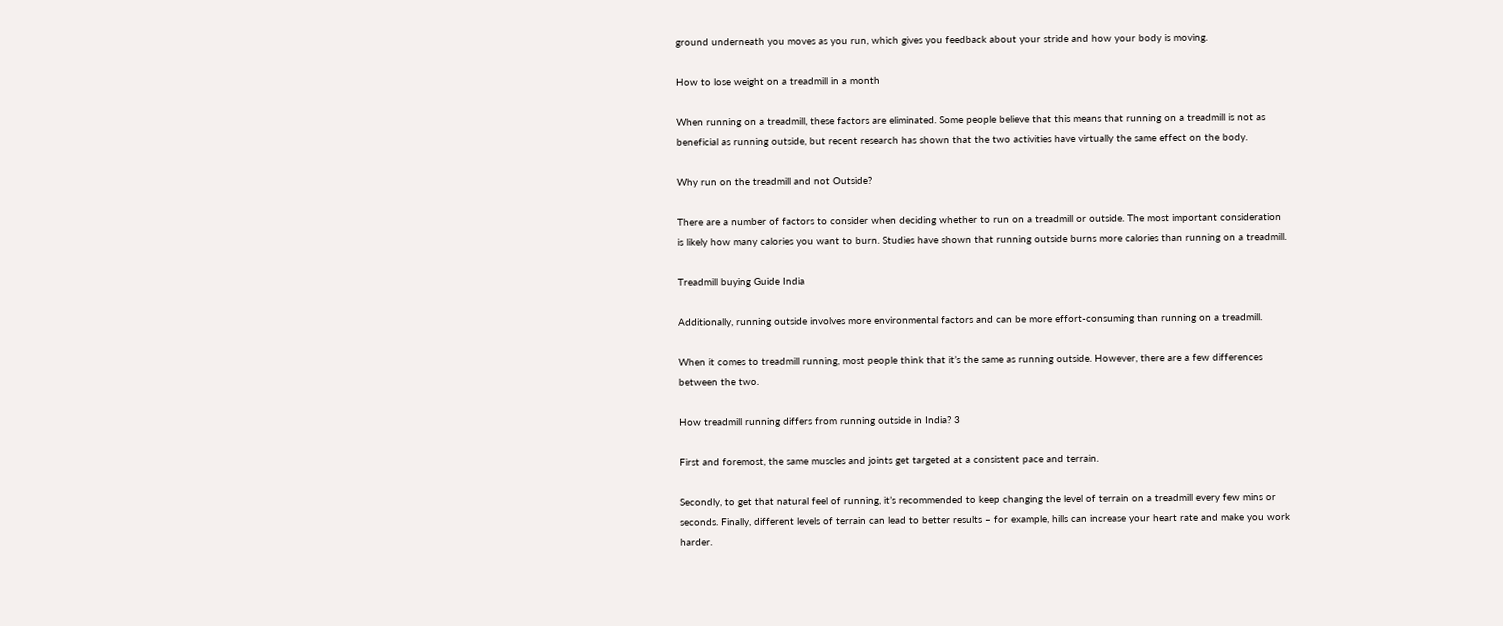ground underneath you moves as you run, which gives you feedback about your stride and how your body is moving.

How to lose weight on a treadmill in a month

When running on a treadmill, these factors are eliminated. Some people believe that this means that running on a treadmill is not as beneficial as running outside, but recent research has shown that the two activities have virtually the same effect on the body.

Why run on the treadmill and not Outside?

There are a number of factors to consider when deciding whether to run on a treadmill or outside. The most important consideration is likely how many calories you want to burn. Studies have shown that running outside burns more calories than running on a treadmill.

Treadmill buying Guide India

Additionally, running outside involves more environmental factors and can be more effort-consuming than running on a treadmill.

When it comes to treadmill running, most people think that it’s the same as running outside. However, there are a few differences between the two.

How treadmill running differs from running outside in India? 3

First and foremost, the same muscles and joints get targeted at a consistent pace and terrain.

Secondly, to get that natural feel of running, it’s recommended to keep changing the level of terrain on a treadmill every few mins or seconds. Finally, different levels of terrain can lead to better results – for example, hills can increase your heart rate and make you work harder.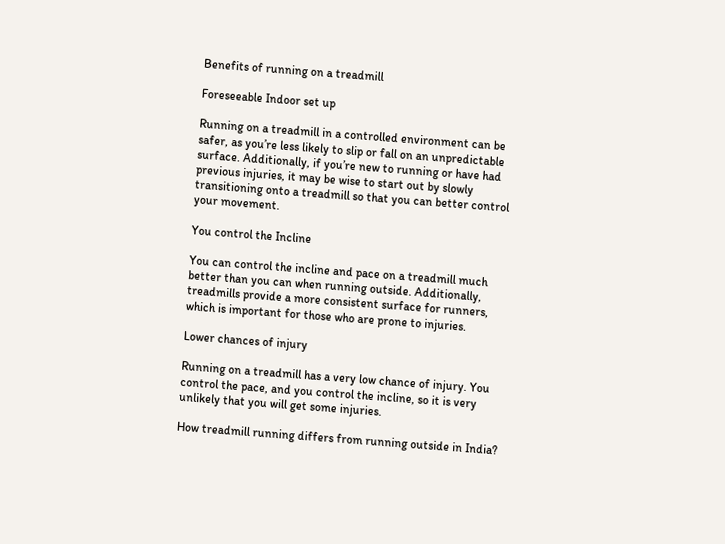Benefits of running on a treadmill

Foreseeable Indoor set up

Running on a treadmill in a controlled environment can be safer, as you’re less likely to slip or fall on an unpredictable surface. Additionally, if you’re new to running or have had previous injuries, it may be wise to start out by slowly transitioning onto a treadmill so that you can better control your movement.

You control the Incline

You can control the incline and pace on a treadmill much better than you can when running outside. Additionally, treadmills provide a more consistent surface for runners, which is important for those who are prone to injuries.

Lower chances of injury

Running on a treadmill has a very low chance of injury. You control the pace, and you control the incline, so it is very unlikely that you will get some injuries.

How treadmill running differs from running outside in India?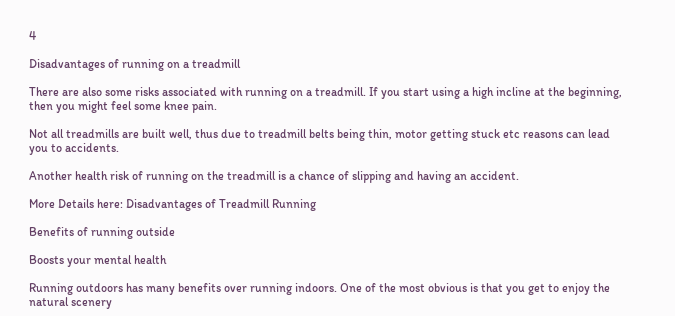4

Disadvantages of running on a treadmill

There are also some risks associated with running on a treadmill. If you start using a high incline at the beginning, then you might feel some knee pain.

Not all treadmills are built well, thus due to treadmill belts being thin, motor getting stuck etc reasons can lead you to accidents.

Another health risk of running on the treadmill is a chance of slipping and having an accident.

More Details here: Disadvantages of Treadmill Running

Benefits of running outside

Boosts your mental health

Running outdoors has many benefits over running indoors. One of the most obvious is that you get to enjoy the natural scenery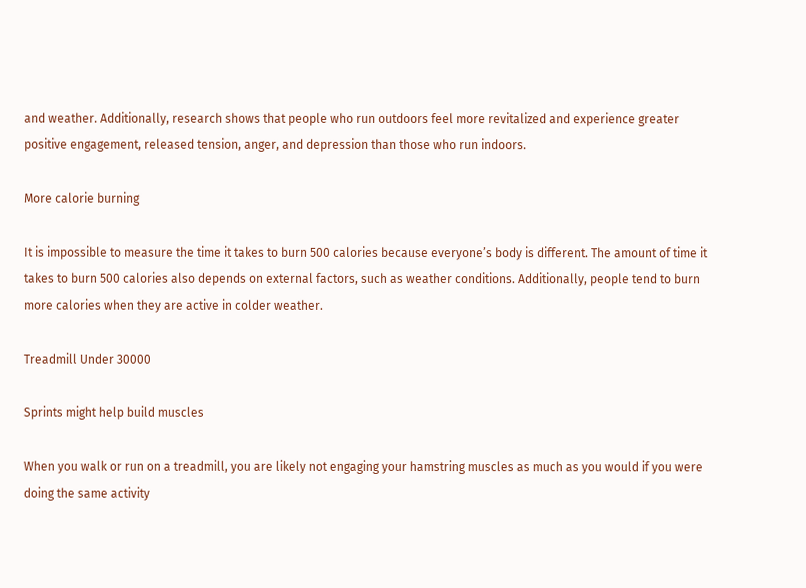and weather. Additionally, research shows that people who run outdoors feel more revitalized and experience greater positive engagement, released tension, anger, and depression than those who run indoors.

More calorie burning

It is impossible to measure the time it takes to burn 500 calories because everyone’s body is different. The amount of time it takes to burn 500 calories also depends on external factors, such as weather conditions. Additionally, people tend to burn more calories when they are active in colder weather.

Treadmill Under 30000

Sprints might help build muscles

When you walk or run on a treadmill, you are likely not engaging your hamstring muscles as much as you would if you were doing the same activity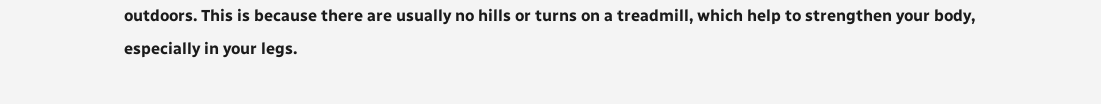outdoors. This is because there are usually no hills or turns on a treadmill, which help to strengthen your body, especially in your legs.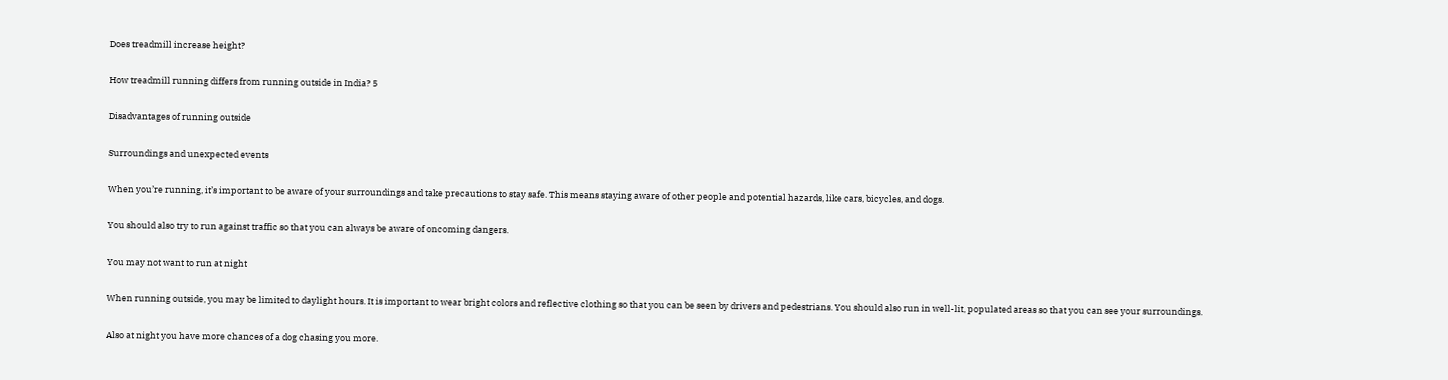Does treadmill increase height?

How treadmill running differs from running outside in India? 5

Disadvantages of running outside

Surroundings and unexpected events

When you’re running, it’s important to be aware of your surroundings and take precautions to stay safe. This means staying aware of other people and potential hazards, like cars, bicycles, and dogs.

You should also try to run against traffic so that you can always be aware of oncoming dangers.

You may not want to run at night

When running outside, you may be limited to daylight hours. It is important to wear bright colors and reflective clothing so that you can be seen by drivers and pedestrians. You should also run in well-lit, populated areas so that you can see your surroundings.

Also at night you have more chances of a dog chasing you more.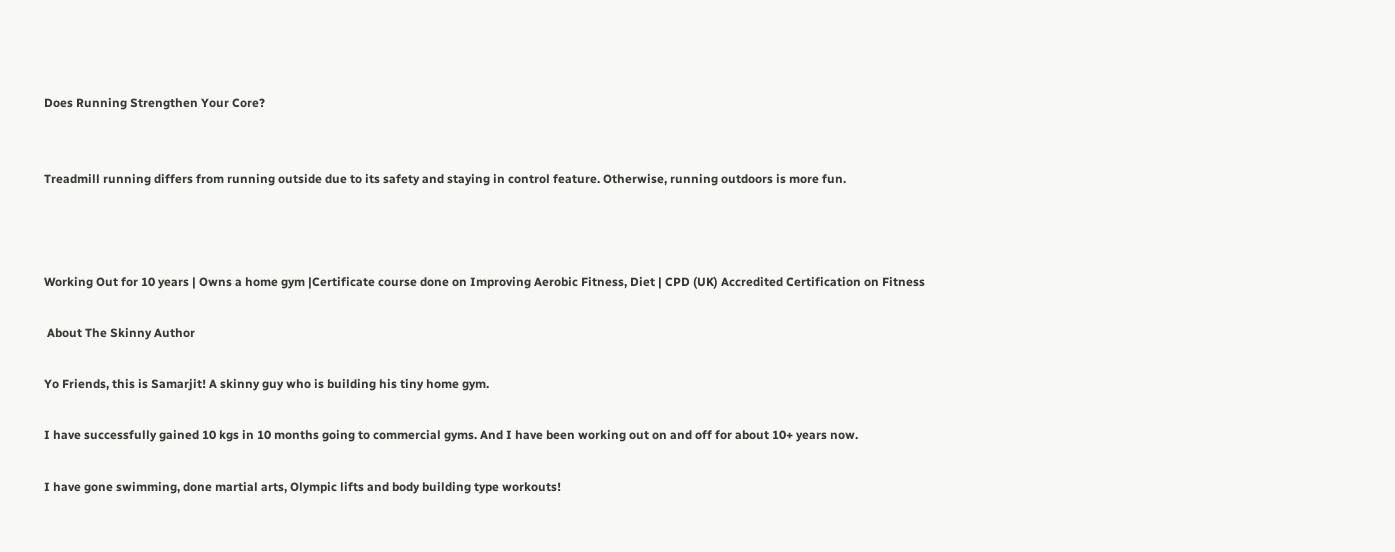Does Running Strengthen Your Core?


Treadmill running differs from running outside due to its safety and staying in control feature. Otherwise, running outdoors is more fun.



Working Out for 10 years | Owns a home gym |Certificate course done on Improving Aerobic Fitness, Diet | CPD (UK) Accredited Certification on Fitness

 About The Skinny Author

Yo Friends, this is Samarjit! A skinny guy who is building his tiny home gym.

I have successfully gained 10 kgs in 10 months going to commercial gyms. And I have been working out on and off for about 10+ years now.

I have gone swimming, done martial arts, Olympic lifts and body building type workouts!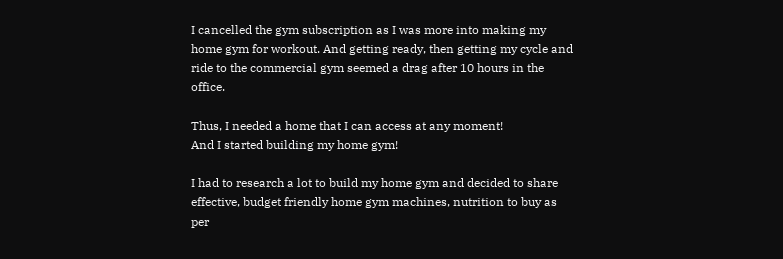I cancelled the gym subscription as I was more into making my home gym for workout. And getting ready, then getting my cycle and ride to the commercial gym seemed a drag after 10 hours in the office.

Thus, I needed a home that I can access at any moment!
And I started building my home gym!

I had to research a lot to build my home gym and decided to share effective, budget friendly home gym machines, nutrition to buy as per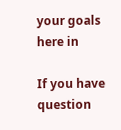your goals here in

If you have question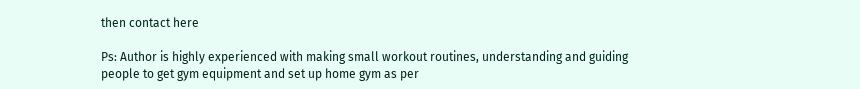then contact here

Ps: Author is highly experienced with making small workout routines, understanding and guiding people to get gym equipment and set up home gym as per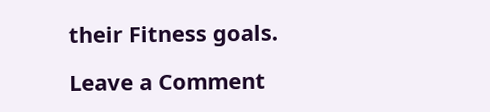their Fitness goals.

Leave a Comment